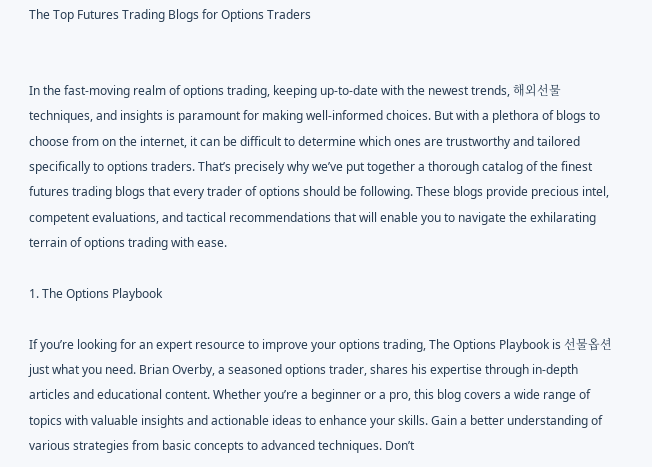The Top Futures Trading Blogs for Options Traders


In the fast-moving realm of options trading, keeping up-to-date with the newest trends, 해외선물 techniques, and insights is paramount for making well-informed choices. But with a plethora of blogs to choose from on the internet, it can be difficult to determine which ones are trustworthy and tailored specifically to options traders. That’s precisely why we’ve put together a thorough catalog of the finest futures trading blogs that every trader of options should be following. These blogs provide precious intel, competent evaluations, and tactical recommendations that will enable you to navigate the exhilarating terrain of options trading with ease.

1. The Options Playbook

If you’re looking for an expert resource to improve your options trading, The Options Playbook is 선물옵션 just what you need. Brian Overby, a seasoned options trader, shares his expertise through in-depth articles and educational content. Whether you’re a beginner or a pro, this blog covers a wide range of topics with valuable insights and actionable ideas to enhance your skills. Gain a better understanding of various strategies from basic concepts to advanced techniques. Don’t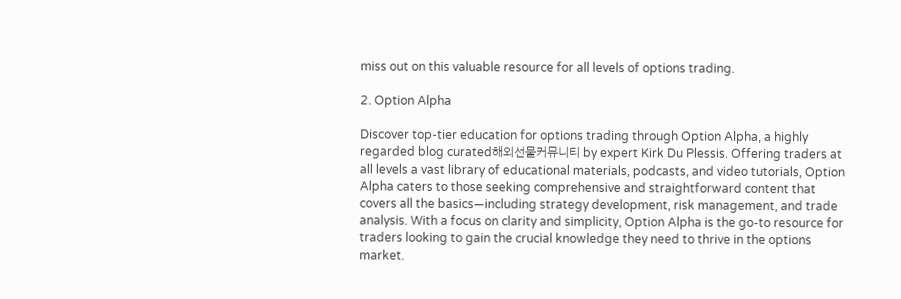miss out on this valuable resource for all levels of options trading.

2. Option Alpha

Discover top-tier education for options trading through Option Alpha, a highly regarded blog curated해외선물커뮤니티 by expert Kirk Du Plessis. Offering traders at all levels a vast library of educational materials, podcasts, and video tutorials, Option Alpha caters to those seeking comprehensive and straightforward content that covers all the basics—including strategy development, risk management, and trade analysis. With a focus on clarity and simplicity, Option Alpha is the go-to resource for traders looking to gain the crucial knowledge they need to thrive in the options market.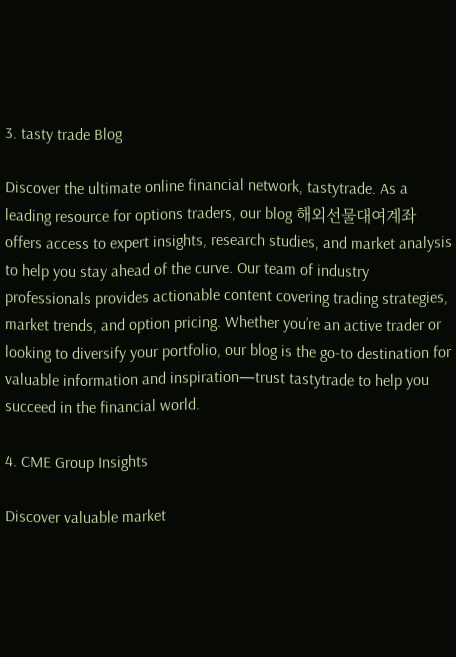3. tasty trade Blog

Discover the ultimate online financial network, tastytrade. As a leading resource for options traders, our blog 해외선물대여계좌 offers access to expert insights, research studies, and market analysis to help you stay ahead of the curve. Our team of industry professionals provides actionable content covering trading strategies, market trends, and option pricing. Whether you’re an active trader or looking to diversify your portfolio, our blog is the go-to destination for valuable information and inspiration—trust tastytrade to help you succeed in the financial world.

4. CME Group Insights

Discover valuable market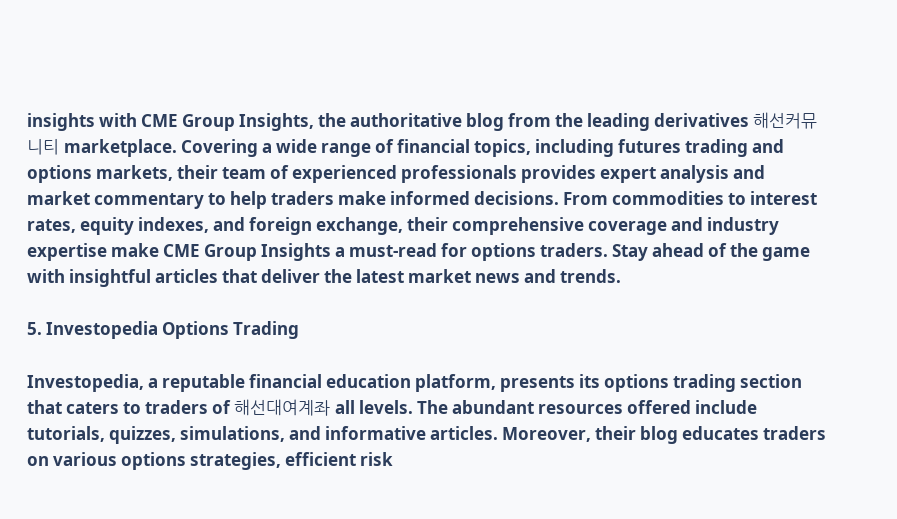insights with CME Group Insights, the authoritative blog from the leading derivatives 해선커뮤니티 marketplace. Covering a wide range of financial topics, including futures trading and options markets, their team of experienced professionals provides expert analysis and market commentary to help traders make informed decisions. From commodities to interest rates, equity indexes, and foreign exchange, their comprehensive coverage and industry expertise make CME Group Insights a must-read for options traders. Stay ahead of the game with insightful articles that deliver the latest market news and trends.

5. Investopedia Options Trading

Investopedia, a reputable financial education platform, presents its options trading section that caters to traders of 해선대여계좌 all levels. The abundant resources offered include tutorials, quizzes, simulations, and informative articles. Moreover, their blog educates traders on various options strategies, efficient risk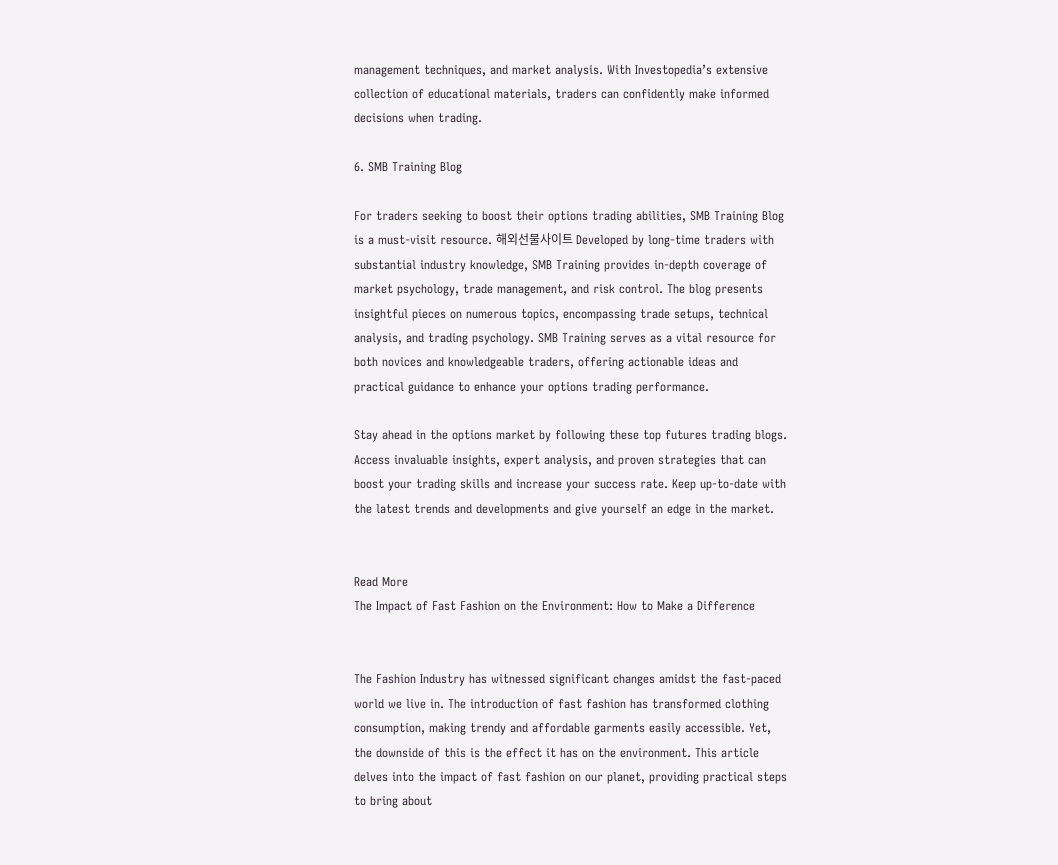management techniques, and market analysis. With Investopedia’s extensive collection of educational materials, traders can confidently make informed decisions when trading.

6. SMB Training Blog

For traders seeking to boost their options trading abilities, SMB Training Blog is a must-visit resource. 해외선물사이트 Developed by long-time traders with substantial industry knowledge, SMB Training provides in-depth coverage of market psychology, trade management, and risk control. The blog presents insightful pieces on numerous topics, encompassing trade setups, technical analysis, and trading psychology. SMB Training serves as a vital resource for both novices and knowledgeable traders, offering actionable ideas and practical guidance to enhance your options trading performance.

Stay ahead in the options market by following these top futures trading blogs. Access invaluable insights, expert analysis, and proven strategies that can boost your trading skills and increase your success rate. Keep up-to-date with the latest trends and developments and give yourself an edge in the market.


Read More
The Impact of Fast Fashion on the Environment: How to Make a Difference


The Fashion Industry has witnessed significant changes amidst the fast-paced world we live in. The introduction of fast fashion has transformed clothing consumption, making trendy and affordable garments easily accessible. Yet, the downside of this is the effect it has on the environment. This article delves into the impact of fast fashion on our planet, providing practical steps to bring about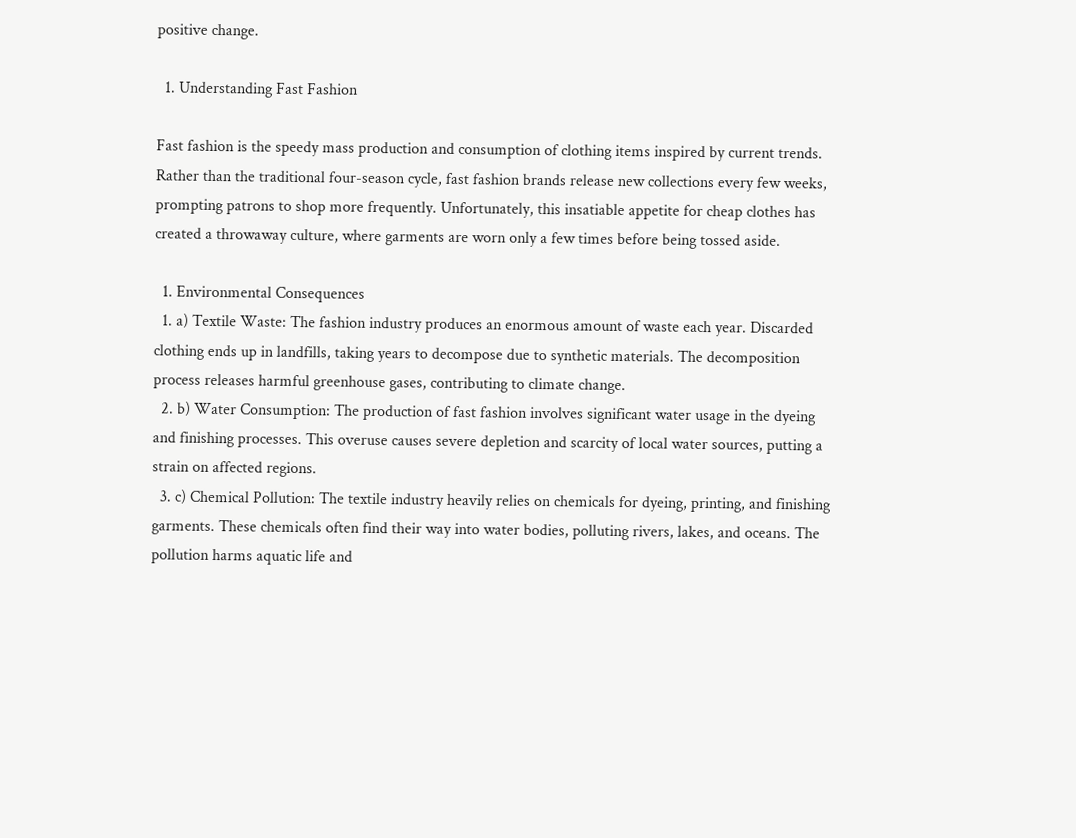positive change.

  1. Understanding Fast Fashion

Fast fashion is the speedy mass production and consumption of clothing items inspired by current trends. Rather than the traditional four-season cycle, fast fashion brands release new collections every few weeks, prompting patrons to shop more frequently. Unfortunately, this insatiable appetite for cheap clothes has created a throwaway culture, where garments are worn only a few times before being tossed aside.

  1. Environmental Consequences
  1. a) Textile Waste: The fashion industry produces an enormous amount of waste each year. Discarded clothing ends up in landfills, taking years to decompose due to synthetic materials. The decomposition process releases harmful greenhouse gases, contributing to climate change.
  2. b) Water Consumption: The production of fast fashion involves significant water usage in the dyeing and finishing processes. This overuse causes severe depletion and scarcity of local water sources, putting a strain on affected regions.
  3. c) Chemical Pollution: The textile industry heavily relies on chemicals for dyeing, printing, and finishing garments. These chemicals often find their way into water bodies, polluting rivers, lakes, and oceans. The pollution harms aquatic life and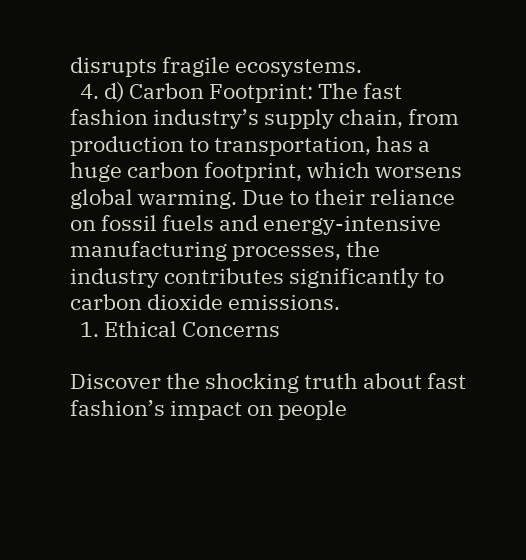disrupts fragile ecosystems.
  4. d) Carbon Footprint: The fast fashion industry’s supply chain, from production to transportation, has a huge carbon footprint, which worsens global warming. Due to their reliance on fossil fuels and energy-intensive manufacturing processes, the industry contributes significantly to carbon dioxide emissions.
  1. Ethical Concerns

Discover the shocking truth about fast fashion’s impact on people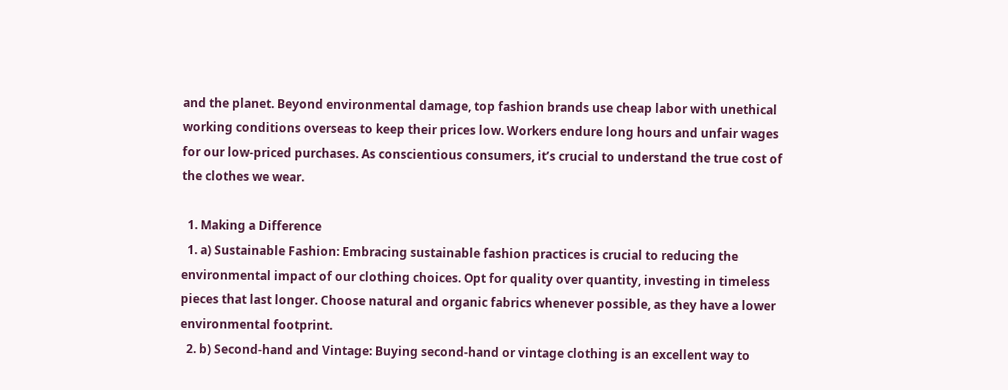and the planet. Beyond environmental damage, top fashion brands use cheap labor with unethical working conditions overseas to keep their prices low. Workers endure long hours and unfair wages for our low-priced purchases. As conscientious consumers, it’s crucial to understand the true cost of the clothes we wear.

  1. Making a Difference
  1. a) Sustainable Fashion: Embracing sustainable fashion practices is crucial to reducing the environmental impact of our clothing choices. Opt for quality over quantity, investing in timeless pieces that last longer. Choose natural and organic fabrics whenever possible, as they have a lower environmental footprint.
  2. b) Second-hand and Vintage: Buying second-hand or vintage clothing is an excellent way to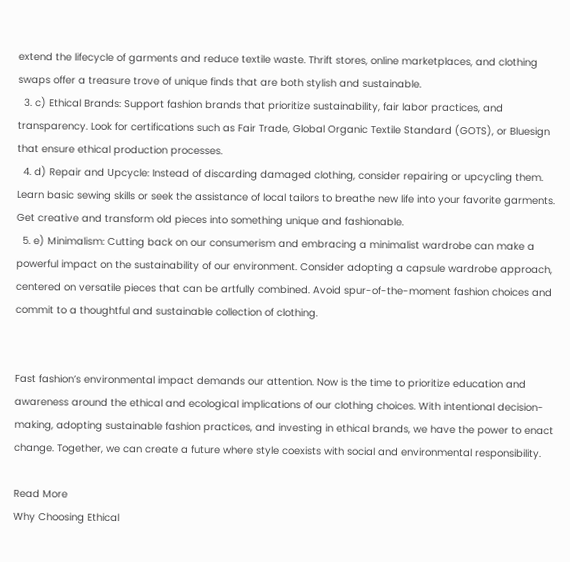extend the lifecycle of garments and reduce textile waste. Thrift stores, online marketplaces, and clothing swaps offer a treasure trove of unique finds that are both stylish and sustainable.
  3. c) Ethical Brands: Support fashion brands that prioritize sustainability, fair labor practices, and transparency. Look for certifications such as Fair Trade, Global Organic Textile Standard (GOTS), or Bluesign that ensure ethical production processes.
  4. d) Repair and Upcycle: Instead of discarding damaged clothing, consider repairing or upcycling them. Learn basic sewing skills or seek the assistance of local tailors to breathe new life into your favorite garments. Get creative and transform old pieces into something unique and fashionable.
  5. e) Minimalism: Cutting back on our consumerism and embracing a minimalist wardrobe can make a powerful impact on the sustainability of our environment. Consider adopting a capsule wardrobe approach, centered on versatile pieces that can be artfully combined. Avoid spur-of-the-moment fashion choices and commit to a thoughtful and sustainable collection of clothing.


Fast fashion’s environmental impact demands our attention. Now is the time to prioritize education and awareness around the ethical and ecological implications of our clothing choices. With intentional decision-making, adopting sustainable fashion practices, and investing in ethical brands, we have the power to enact change. Together, we can create a future where style coexists with social and environmental responsibility.

Read More
Why Choosing Ethical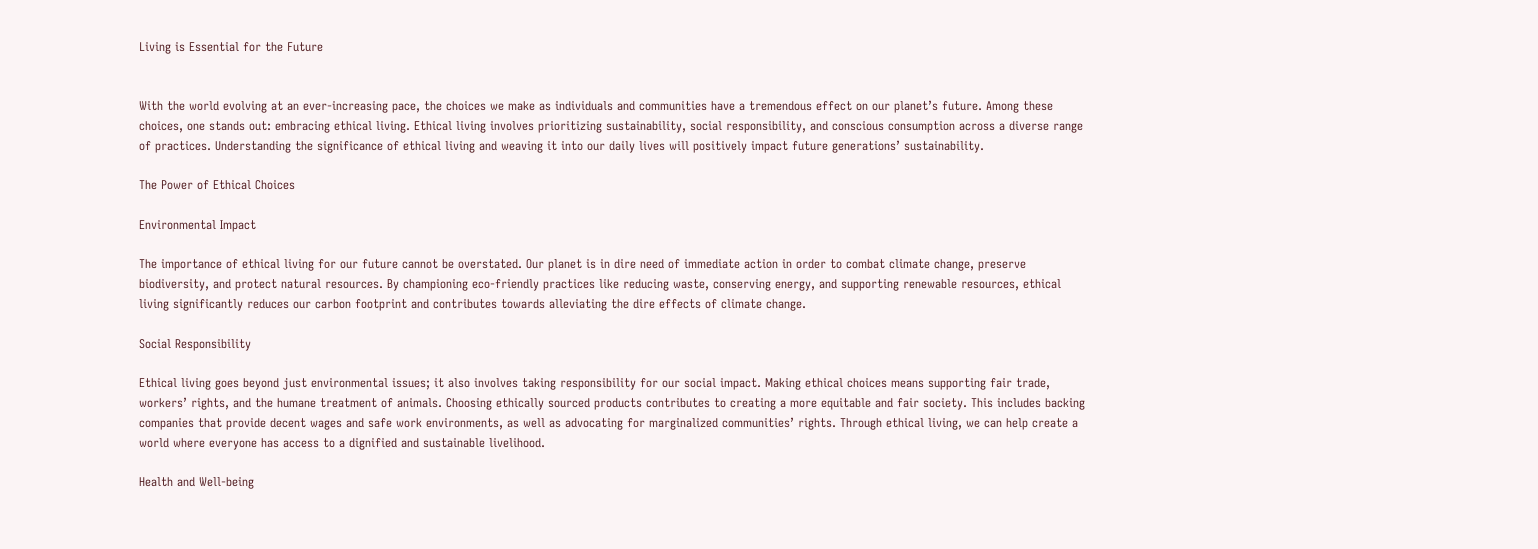Living is Essential for the Future


With the world evolving at an ever-increasing pace, the choices we make as individuals and communities have a tremendous effect on our planet’s future. Among these choices, one stands out: embracing ethical living. Ethical living involves prioritizing sustainability, social responsibility, and conscious consumption across a diverse range of practices. Understanding the significance of ethical living and weaving it into our daily lives will positively impact future generations’ sustainability.

The Power of Ethical Choices

Environmental Impact

The importance of ethical living for our future cannot be overstated. Our planet is in dire need of immediate action in order to combat climate change, preserve biodiversity, and protect natural resources. By championing eco-friendly practices like reducing waste, conserving energy, and supporting renewable resources, ethical living significantly reduces our carbon footprint and contributes towards alleviating the dire effects of climate change.

Social Responsibility

Ethical living goes beyond just environmental issues; it also involves taking responsibility for our social impact. Making ethical choices means supporting fair trade, workers’ rights, and the humane treatment of animals. Choosing ethically sourced products contributes to creating a more equitable and fair society. This includes backing companies that provide decent wages and safe work environments, as well as advocating for marginalized communities’ rights. Through ethical living, we can help create a world where everyone has access to a dignified and sustainable livelihood.

Health and Well-being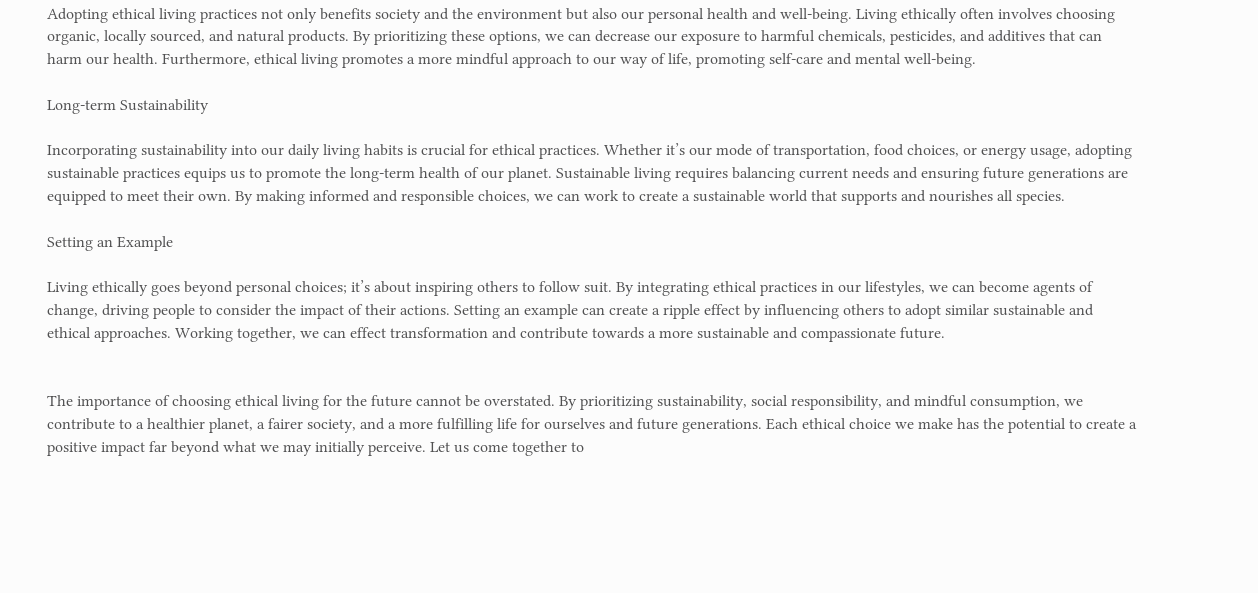Adopting ethical living practices not only benefits society and the environment but also our personal health and well-being. Living ethically often involves choosing organic, locally sourced, and natural products. By prioritizing these options, we can decrease our exposure to harmful chemicals, pesticides, and additives that can harm our health. Furthermore, ethical living promotes a more mindful approach to our way of life, promoting self-care and mental well-being.

Long-term Sustainability

Incorporating sustainability into our daily living habits is crucial for ethical practices. Whether it’s our mode of transportation, food choices, or energy usage, adopting sustainable practices equips us to promote the long-term health of our planet. Sustainable living requires balancing current needs and ensuring future generations are equipped to meet their own. By making informed and responsible choices, we can work to create a sustainable world that supports and nourishes all species.

Setting an Example

Living ethically goes beyond personal choices; it’s about inspiring others to follow suit. By integrating ethical practices in our lifestyles, we can become agents of change, driving people to consider the impact of their actions. Setting an example can create a ripple effect by influencing others to adopt similar sustainable and ethical approaches. Working together, we can effect transformation and contribute towards a more sustainable and compassionate future.


The importance of choosing ethical living for the future cannot be overstated. By prioritizing sustainability, social responsibility, and mindful consumption, we contribute to a healthier planet, a fairer society, and a more fulfilling life for ourselves and future generations. Each ethical choice we make has the potential to create a positive impact far beyond what we may initially perceive. Let us come together to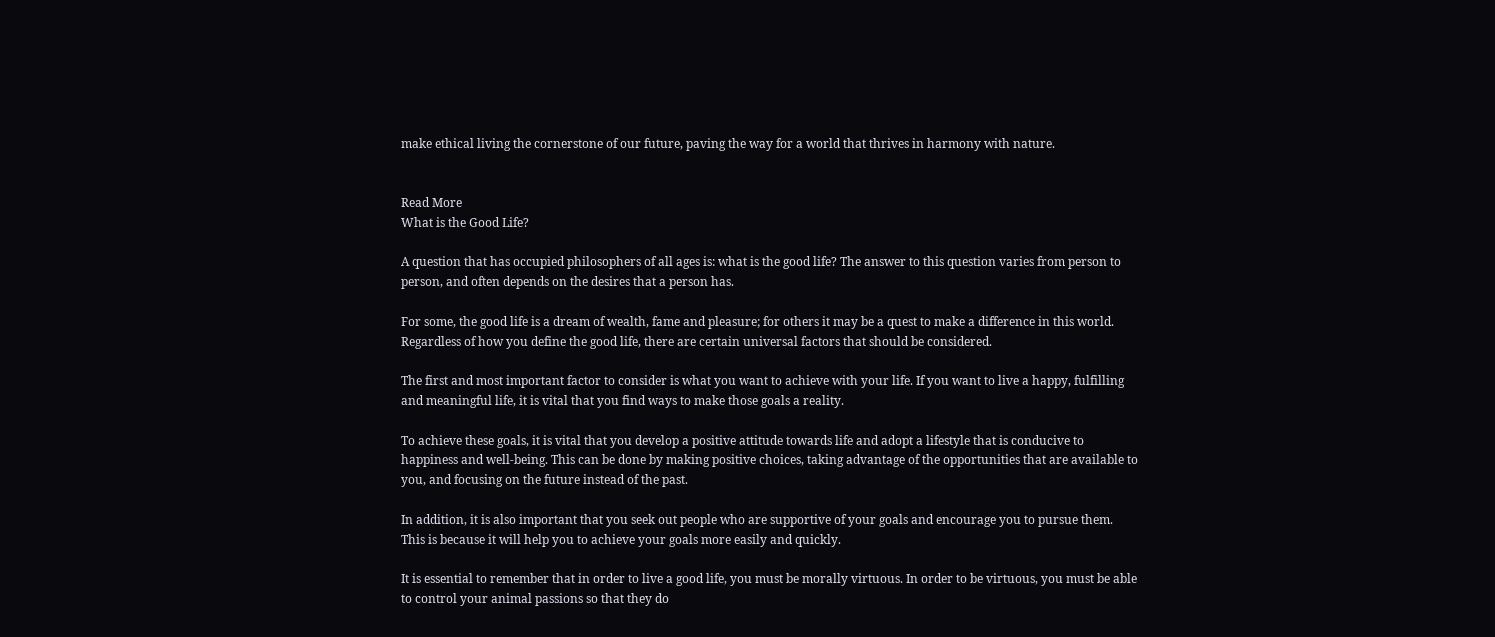make ethical living the cornerstone of our future, paving the way for a world that thrives in harmony with nature.


Read More
What is the Good Life?

A question that has occupied philosophers of all ages is: what is the good life? The answer to this question varies from person to person, and often depends on the desires that a person has.

For some, the good life is a dream of wealth, fame and pleasure; for others it may be a quest to make a difference in this world. Regardless of how you define the good life, there are certain universal factors that should be considered.

The first and most important factor to consider is what you want to achieve with your life. If you want to live a happy, fulfilling and meaningful life, it is vital that you find ways to make those goals a reality.

To achieve these goals, it is vital that you develop a positive attitude towards life and adopt a lifestyle that is conducive to happiness and well-being. This can be done by making positive choices, taking advantage of the opportunities that are available to you, and focusing on the future instead of the past.

In addition, it is also important that you seek out people who are supportive of your goals and encourage you to pursue them. This is because it will help you to achieve your goals more easily and quickly.

It is essential to remember that in order to live a good life, you must be morally virtuous. In order to be virtuous, you must be able to control your animal passions so that they do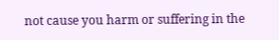not cause you harm or suffering in the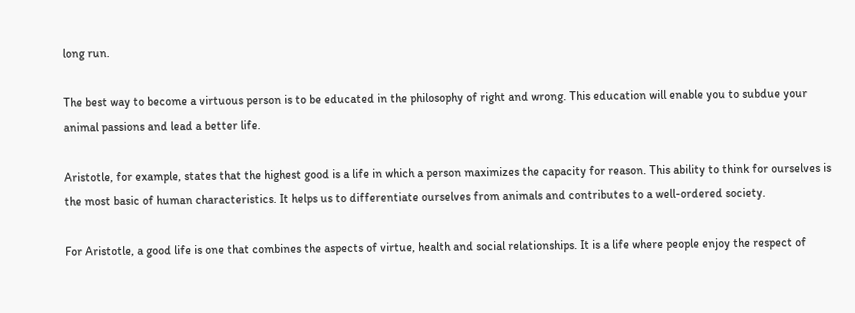long run.

The best way to become a virtuous person is to be educated in the philosophy of right and wrong. This education will enable you to subdue your animal passions and lead a better life.

Aristotle, for example, states that the highest good is a life in which a person maximizes the capacity for reason. This ability to think for ourselves is the most basic of human characteristics. It helps us to differentiate ourselves from animals and contributes to a well-ordered society.

For Aristotle, a good life is one that combines the aspects of virtue, health and social relationships. It is a life where people enjoy the respect of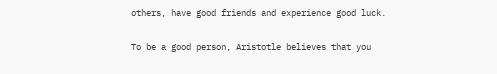others, have good friends and experience good luck.

To be a good person, Aristotle believes that you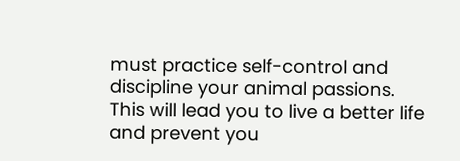must practice self-control and discipline your animal passions. This will lead you to live a better life and prevent you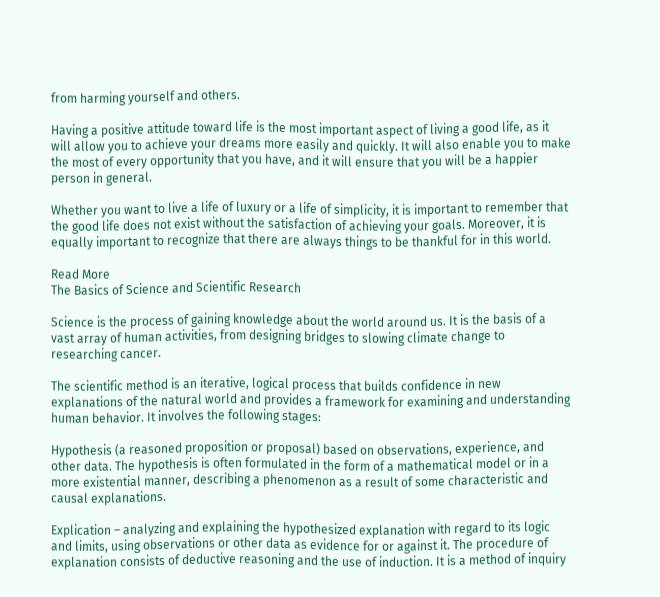from harming yourself and others.

Having a positive attitude toward life is the most important aspect of living a good life, as it will allow you to achieve your dreams more easily and quickly. It will also enable you to make the most of every opportunity that you have, and it will ensure that you will be a happier person in general.

Whether you want to live a life of luxury or a life of simplicity, it is important to remember that the good life does not exist without the satisfaction of achieving your goals. Moreover, it is equally important to recognize that there are always things to be thankful for in this world.

Read More
The Basics of Science and Scientific Research

Science is the process of gaining knowledge about the world around us. It is the basis of a vast array of human activities, from designing bridges to slowing climate change to researching cancer.

The scientific method is an iterative, logical process that builds confidence in new explanations of the natural world and provides a framework for examining and understanding human behavior. It involves the following stages:

Hypothesis (a reasoned proposition or proposal) based on observations, experience, and other data. The hypothesis is often formulated in the form of a mathematical model or in a more existential manner, describing a phenomenon as a result of some characteristic and causal explanations.

Explication – analyzing and explaining the hypothesized explanation with regard to its logic and limits, using observations or other data as evidence for or against it. The procedure of explanation consists of deductive reasoning and the use of induction. It is a method of inquiry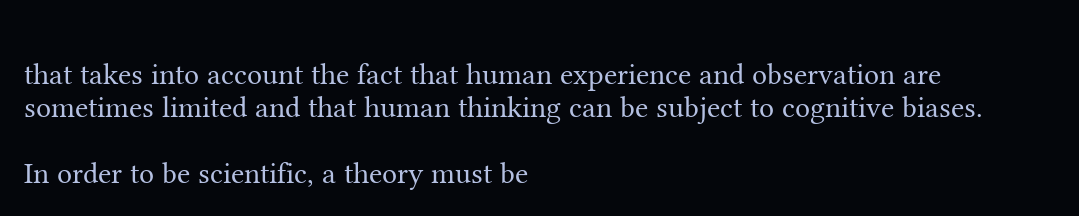that takes into account the fact that human experience and observation are sometimes limited and that human thinking can be subject to cognitive biases.

In order to be scientific, a theory must be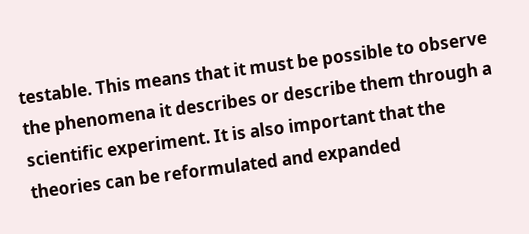testable. This means that it must be possible to observe the phenomena it describes or describe them through a scientific experiment. It is also important that the theories can be reformulated and expanded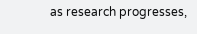as research progresses,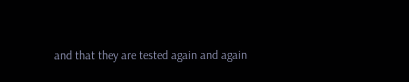and that they are tested again and again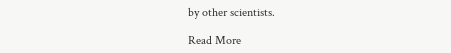by other scientists.

Read More